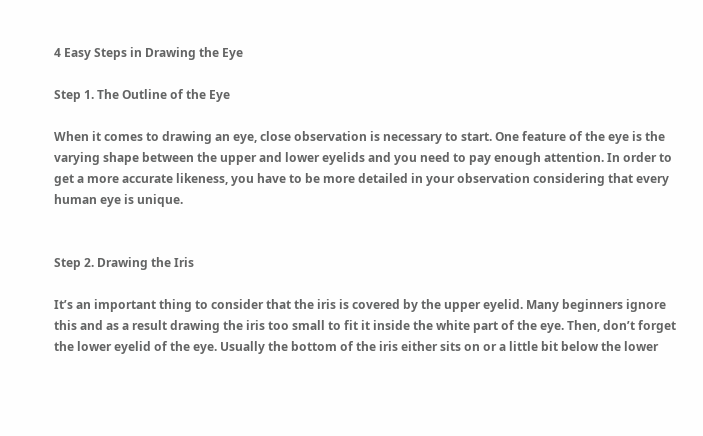4 Easy Steps in Drawing the Eye

Step 1. The Outline of the Eye

When it comes to drawing an eye, close observation is necessary to start. One feature of the eye is the varying shape between the upper and lower eyelids and you need to pay enough attention. In order to get a more accurate likeness, you have to be more detailed in your observation considering that every human eye is unique.


Step 2. Drawing the Iris

It’s an important thing to consider that the iris is covered by the upper eyelid. Many beginners ignore this and as a result drawing the iris too small to fit it inside the white part of the eye. Then, don’t forget the lower eyelid of the eye. Usually the bottom of the iris either sits on or a little bit below the lower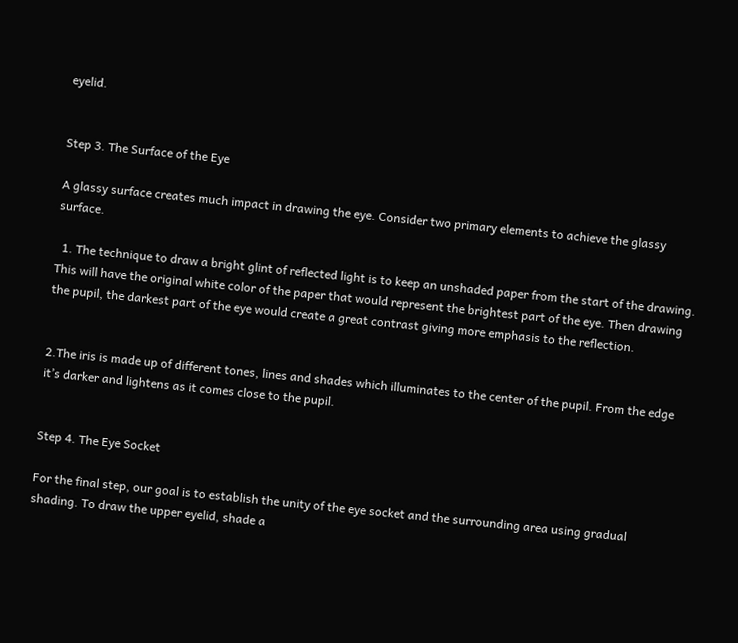eyelid.


Step 3. The Surface of the Eye

A glassy surface creates much impact in drawing the eye. Consider two primary elements to achieve the glassy surface.

  1. The technique to draw a bright glint of reflected light is to keep an unshaded paper from the start of the drawing. This will have the original white color of the paper that would represent the brightest part of the eye. Then drawing the pupil, the darkest part of the eye would create a great contrast giving more emphasis to the reflection.


2.The iris is made up of different tones, lines and shades which illuminates to the center of the pupil. From the edge it’s darker and lightens as it comes close to the pupil.


Step 4. The Eye Socket

For the final step, our goal is to establish the unity of the eye socket and the surrounding area using gradual shading. To draw the upper eyelid, shade a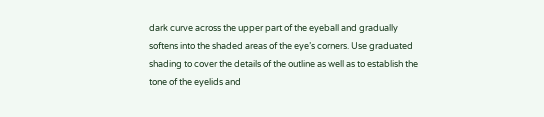dark curve across the upper part of the eyeball and gradually softens into the shaded areas of the eye’s corners. Use graduated shading to cover the details of the outline as well as to establish the tone of the eyelids and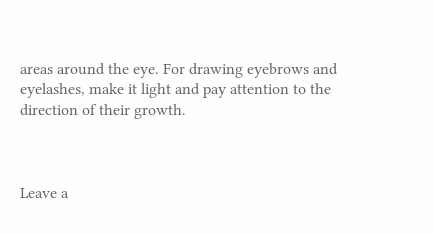areas around the eye. For drawing eyebrows and eyelashes, make it light and pay attention to the direction of their growth.



Leave a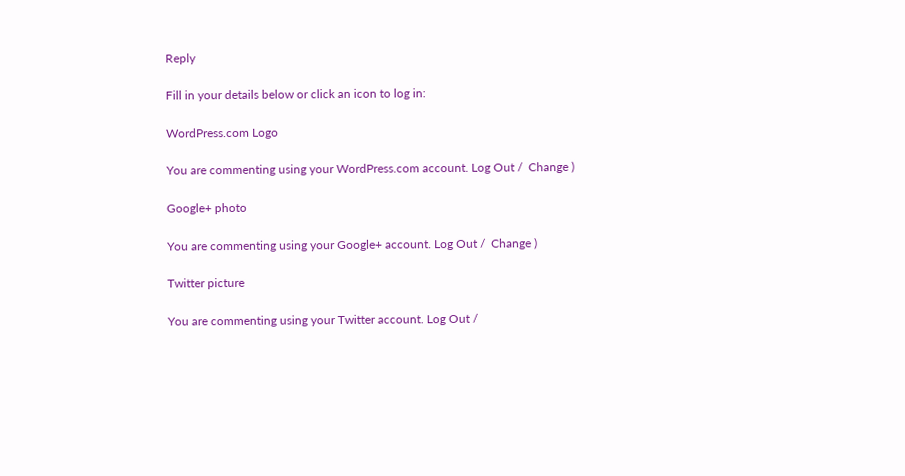Reply

Fill in your details below or click an icon to log in:

WordPress.com Logo

You are commenting using your WordPress.com account. Log Out /  Change )

Google+ photo

You are commenting using your Google+ account. Log Out /  Change )

Twitter picture

You are commenting using your Twitter account. Log Out /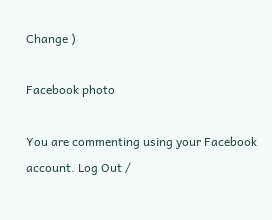Change )

Facebook photo

You are commenting using your Facebook account. Log Out /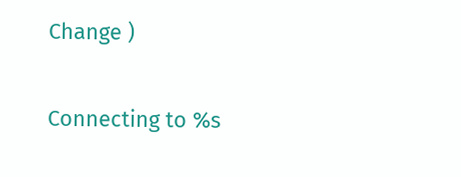Change )

Connecting to %s